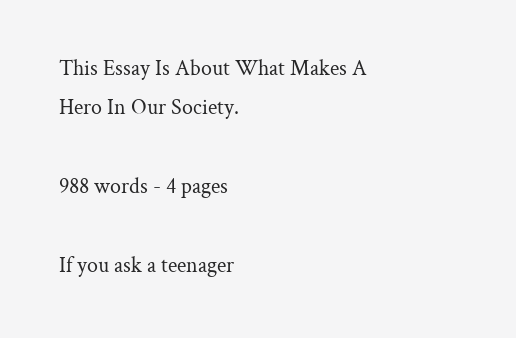This Essay Is About What Makes A Hero In Our Society.

988 words - 4 pages

If you ask a teenager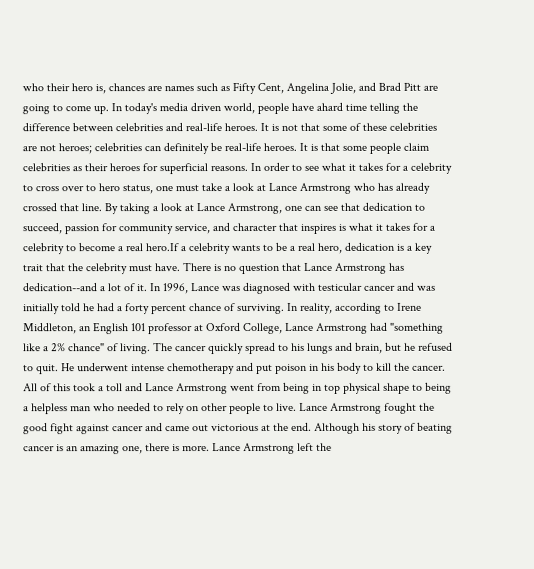who their hero is, chances are names such as Fifty Cent, Angelina Jolie, and Brad Pitt are going to come up. In today's media driven world, people have ahard time telling the difference between celebrities and real-life heroes. It is not that some of these celebrities are not heroes; celebrities can definitely be real-life heroes. It is that some people claim celebrities as their heroes for superficial reasons. In order to see what it takes for a celebrity to cross over to hero status, one must take a look at Lance Armstrong who has already crossed that line. By taking a look at Lance Armstrong, one can see that dedication to succeed, passion for community service, and character that inspires is what it takes for a celebrity to become a real hero.If a celebrity wants to be a real hero, dedication is a key trait that the celebrity must have. There is no question that Lance Armstrong has dedication--and a lot of it. In 1996, Lance was diagnosed with testicular cancer and was initially told he had a forty percent chance of surviving. In reality, according to Irene Middleton, an English 101 professor at Oxford College, Lance Armstrong had "something like a 2% chance" of living. The cancer quickly spread to his lungs and brain, but he refused to quit. He underwent intense chemotherapy and put poison in his body to kill the cancer. All of this took a toll and Lance Armstrong went from being in top physical shape to being a helpless man who needed to rely on other people to live. Lance Armstrong fought the good fight against cancer and came out victorious at the end. Although his story of beating cancer is an amazing one, there is more. Lance Armstrong left the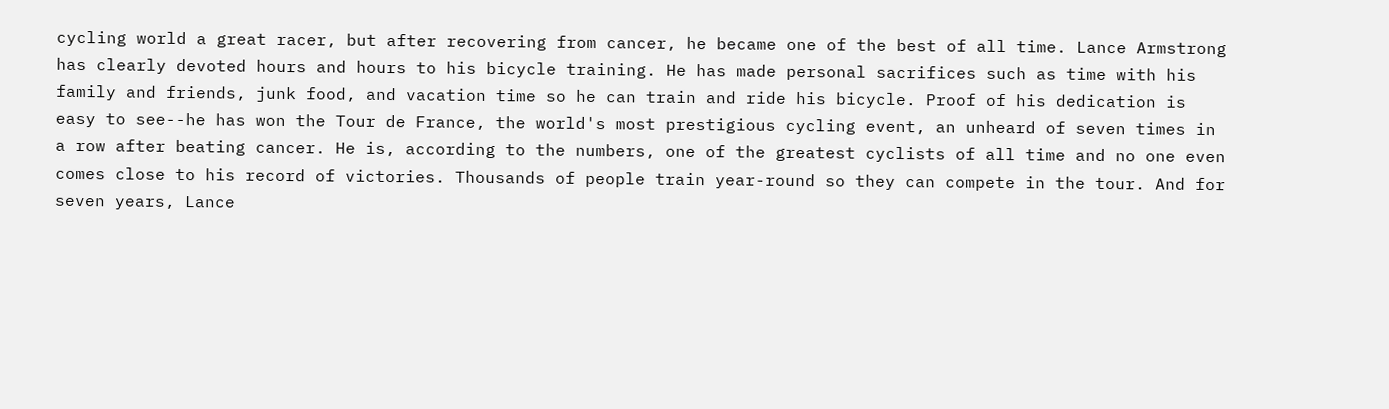cycling world a great racer, but after recovering from cancer, he became one of the best of all time. Lance Armstrong has clearly devoted hours and hours to his bicycle training. He has made personal sacrifices such as time with his family and friends, junk food, and vacation time so he can train and ride his bicycle. Proof of his dedication is easy to see--he has won the Tour de France, the world's most prestigious cycling event, an unheard of seven times in a row after beating cancer. He is, according to the numbers, one of the greatest cyclists of all time and no one even comes close to his record of victories. Thousands of people train year-round so they can compete in the tour. And for seven years, Lance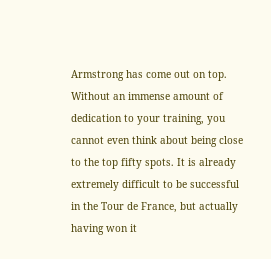Armstrong has come out on top. Without an immense amount of dedication to your training, you cannot even think about being close to the top fifty spots. It is already extremely difficult to be successful in the Tour de France, but actually having won it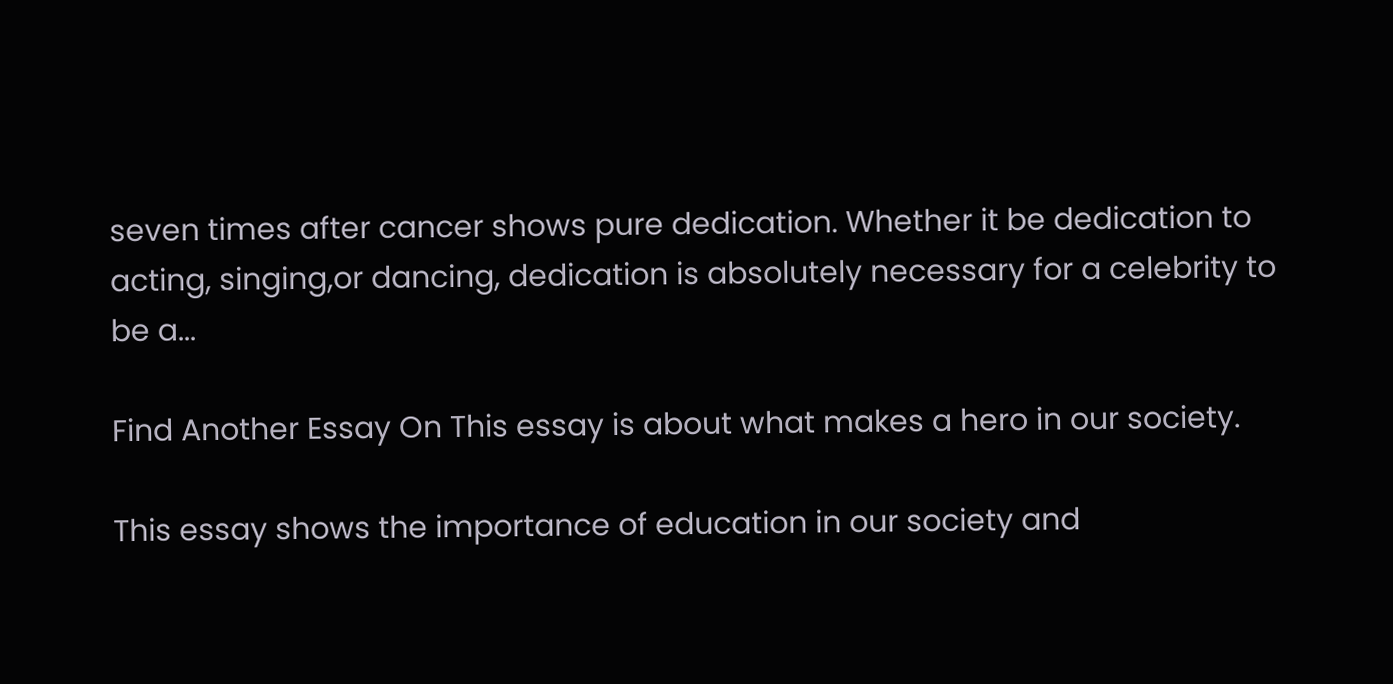seven times after cancer shows pure dedication. Whether it be dedication to acting, singing,or dancing, dedication is absolutely necessary for a celebrity to be a...

Find Another Essay On This essay is about what makes a hero in our society.

This essay shows the importance of education in our society and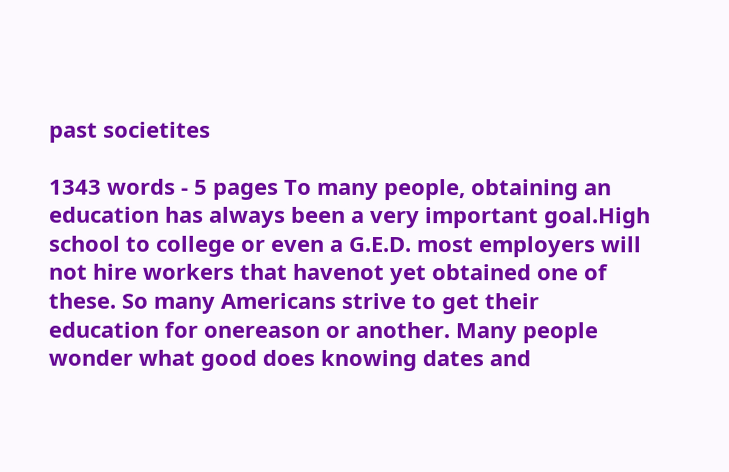past societites

1343 words - 5 pages To many people, obtaining an education has always been a very important goal.High school to college or even a G.E.D. most employers will not hire workers that havenot yet obtained one of these. So many Americans strive to get their education for onereason or another. Many people wonder what good does knowing dates and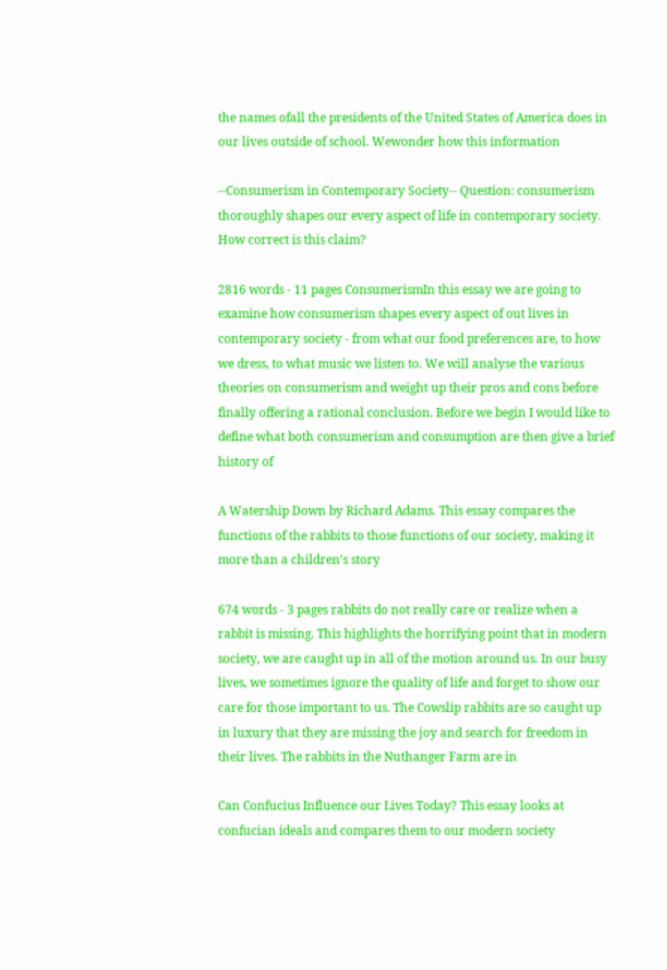the names ofall the presidents of the United States of America does in our lives outside of school. Wewonder how this information

--Consumerism in Contemporary Society-- Question: consumerism thoroughly shapes our every aspect of life in contemporary society. How correct is this claim?

2816 words - 11 pages ConsumerismIn this essay we are going to examine how consumerism shapes every aspect of out lives in contemporary society - from what our food preferences are, to how we dress, to what music we listen to. We will analyse the various theories on consumerism and weight up their pros and cons before finally offering a rational conclusion. Before we begin I would like to define what both consumerism and consumption are then give a brief history of

A Watership Down by Richard Adams. This essay compares the functions of the rabbits to those functions of our society, making it more than a children's story

674 words - 3 pages rabbits do not really care or realize when a rabbit is missing. This highlights the horrifying point that in modern society, we are caught up in all of the motion around us. In our busy lives, we sometimes ignore the quality of life and forget to show our care for those important to us. The Cowslip rabbits are so caught up in luxury that they are missing the joy and search for freedom in their lives. The rabbits in the Nuthanger Farm are in

Can Confucius Influence our Lives Today? This essay looks at confucian ideals and compares them to our modern society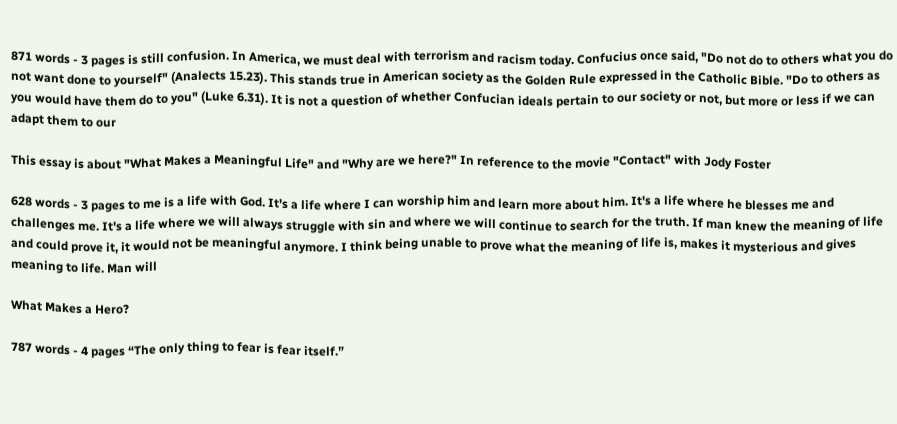871 words - 3 pages is still confusion. In America, we must deal with terrorism and racism today. Confucius once said, "Do not do to others what you do not want done to yourself" (Analects 15.23). This stands true in American society as the Golden Rule expressed in the Catholic Bible. "Do to others as you would have them do to you" (Luke 6.31). It is not a question of whether Confucian ideals pertain to our society or not, but more or less if we can adapt them to our

This essay is about "What Makes a Meaningful Life" and "Why are we here?" In reference to the movie "Contact" with Jody Foster

628 words - 3 pages to me is a life with God. It's a life where I can worship him and learn more about him. It's a life where he blesses me and challenges me. It's a life where we will always struggle with sin and where we will continue to search for the truth. If man knew the meaning of life and could prove it, it would not be meaningful anymore. I think being unable to prove what the meaning of life is, makes it mysterious and gives meaning to life. Man will

What Makes a Hero?

787 words - 4 pages “The only thing to fear is fear itself.”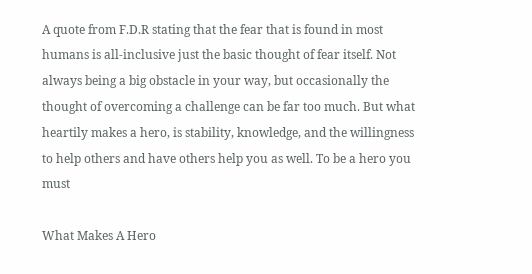A quote from F.D.R stating that the fear that is found in most humans is all-inclusive just the basic thought of fear itself. Not always being a big obstacle in your way, but occasionally the thought of overcoming a challenge can be far too much. But what heartily makes a hero, is stability, knowledge, and the willingness to help others and have others help you as well. To be a hero you must

What Makes A Hero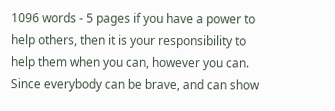1096 words - 5 pages if you have a power to help others, then it is your responsibility to help them when you can, however you can. Since everybody can be brave, and can show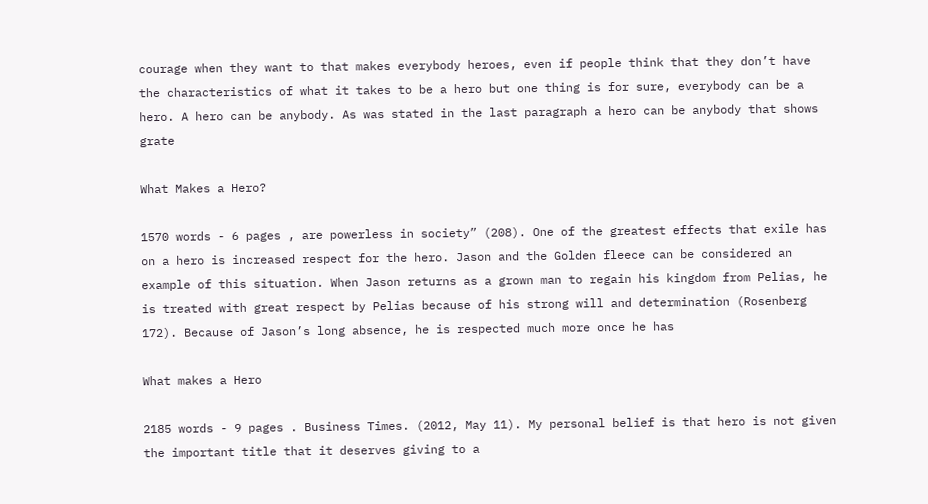courage when they want to that makes everybody heroes, even if people think that they don’t have the characteristics of what it takes to be a hero but one thing is for sure, everybody can be a hero. A hero can be anybody. As was stated in the last paragraph a hero can be anybody that shows grate

What Makes a Hero?

1570 words - 6 pages , are powerless in society” (208). One of the greatest effects that exile has on a hero is increased respect for the hero. Jason and the Golden fleece can be considered an example of this situation. When Jason returns as a grown man to regain his kingdom from Pelias, he is treated with great respect by Pelias because of his strong will and determination (Rosenberg 172). Because of Jason’s long absence, he is respected much more once he has

What makes a Hero

2185 words - 9 pages . Business Times. (2012, May 11). My personal belief is that hero is not given the important title that it deserves giving to a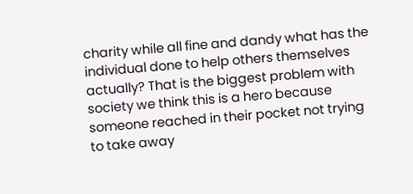charity while all fine and dandy what has the individual done to help others themselves actually? That is the biggest problem with society we think this is a hero because someone reached in their pocket not trying to take away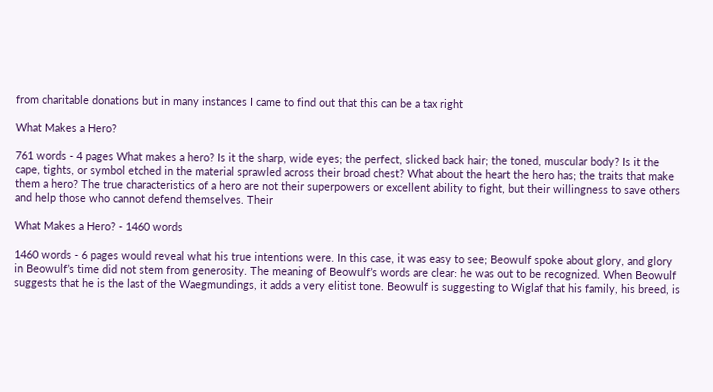from charitable donations but in many instances I came to find out that this can be a tax right

What Makes a Hero?

761 words - 4 pages What makes a hero? Is it the sharp, wide eyes; the perfect, slicked back hair; the toned, muscular body? Is it the cape, tights, or symbol etched in the material sprawled across their broad chest? What about the heart the hero has; the traits that make them a hero? The true characteristics of a hero are not their superpowers or excellent ability to fight, but their willingness to save others and help those who cannot defend themselves. Their

What Makes a Hero? - 1460 words

1460 words - 6 pages would reveal what his true intentions were. In this case, it was easy to see; Beowulf spoke about glory, and glory in Beowulf’s time did not stem from generosity. The meaning of Beowulf’s words are clear: he was out to be recognized. When Beowulf suggests that he is the last of the Waegmundings, it adds a very elitist tone. Beowulf is suggesting to Wiglaf that his family, his breed, is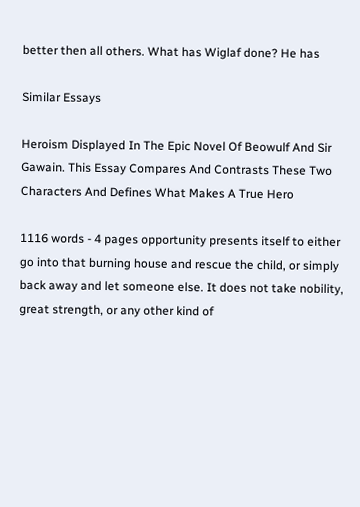better then all others. What has Wiglaf done? He has

Similar Essays

Heroism Displayed In The Epic Novel Of Beowulf And Sir Gawain. This Essay Compares And Contrasts These Two Characters And Defines What Makes A True Hero

1116 words - 4 pages opportunity presents itself to either go into that burning house and rescue the child, or simply back away and let someone else. It does not take nobility, great strength, or any other kind of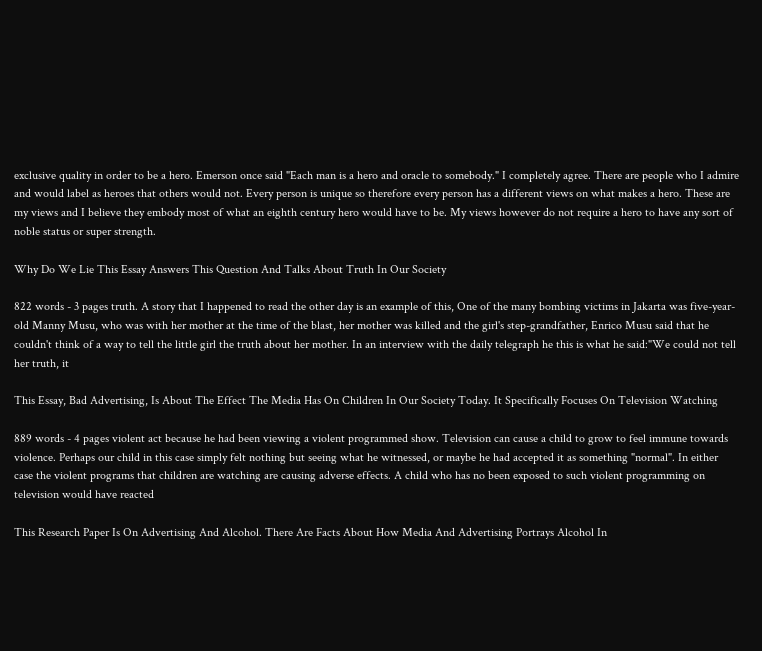exclusive quality in order to be a hero. Emerson once said "Each man is a hero and oracle to somebody." I completely agree. There are people who I admire and would label as heroes that others would not. Every person is unique so therefore every person has a different views on what makes a hero. These are my views and I believe they embody most of what an eighth century hero would have to be. My views however do not require a hero to have any sort of noble status or super strength.

Why Do We Lie This Essay Answers This Question And Talks About Truth In Our Society

822 words - 3 pages truth. A story that I happened to read the other day is an example of this, One of the many bombing victims in Jakarta was five-year-old Manny Musu, who was with her mother at the time of the blast, her mother was killed and the girl's step-grandfather, Enrico Musu said that he couldn't think of a way to tell the little girl the truth about her mother. In an interview with the daily telegraph he this is what he said:"We could not tell her truth, it

This Essay, Bad Advertising, Is About The Effect The Media Has On Children In Our Society Today. It Specifically Focuses On Television Watching

889 words - 4 pages violent act because he had been viewing a violent programmed show. Television can cause a child to grow to feel immune towards violence. Perhaps our child in this case simply felt nothing but seeing what he witnessed, or maybe he had accepted it as something "normal". In either case the violent programs that children are watching are causing adverse effects. A child who has no been exposed to such violent programming on television would have reacted

This Research Paper Is On Advertising And Alcohol. There Are Facts About How Media And Advertising Portrays Alcohol In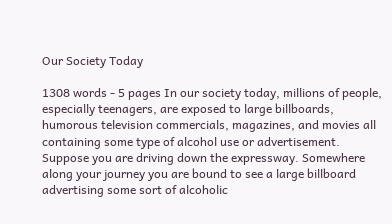Our Society Today

1308 words - 5 pages In our society today, millions of people, especially teenagers, are exposed to large billboards, humorous television commercials, magazines, and movies all containing some type of alcohol use or advertisement. Suppose you are driving down the expressway. Somewhere along your journey you are bound to see a large billboard advertising some sort of alcoholic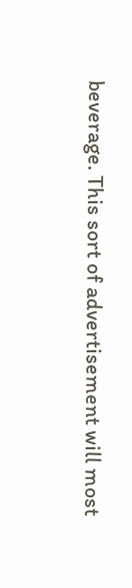beverage. This sort of advertisement will most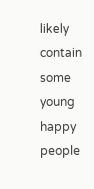likely contain some young happy people